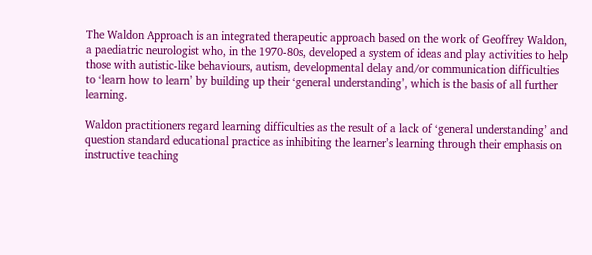The Waldon Approach is an integrated therapeutic approach based on the work of Geoffrey Waldon, a paediatric neurologist who, in the 1970-80s, developed a system of ideas and play activities to help those with autistic-like behaviours, autism, developmental delay and/or communication difficulties to ‘learn how to learn’ by building up their ‘general understanding’, which is the basis of all further learning.

Waldon practitioners regard learning difficulties as the result of a lack of ‘general understanding’ and question standard educational practice as inhibiting the learner’s learning through their emphasis on instructive teaching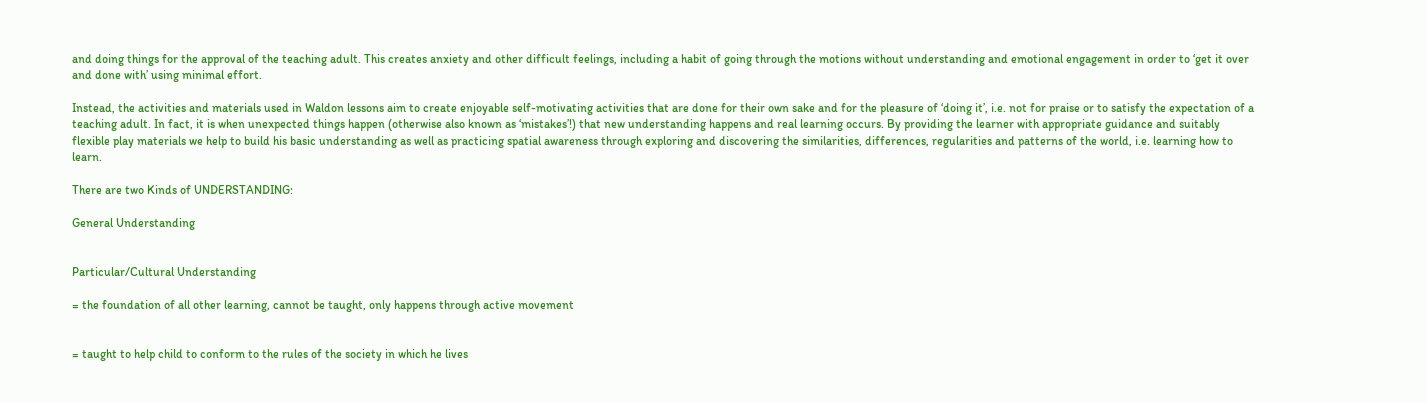and doing things for the approval of the teaching adult. This creates anxiety and other difficult feelings, including a habit of going through the motions without understanding and emotional engagement in order to ‘get it over and done with’ using minimal effort.

Instead, the activities and materials used in Waldon lessons aim to create enjoyable self-motivating activities that are done for their own sake and for the pleasure of ‘doing it’, i.e. not for praise or to satisfy the expectation of a teaching adult. In fact, it is when unexpected things happen (otherwise also known as ‘mistakes’!) that new understanding happens and real learning occurs. By providing the learner with appropriate guidance and suitably flexible play materials we help to build his basic understanding as well as practicing spatial awareness through exploring and discovering the similarities, differences, regularities and patterns of the world, i.e. learning how to learn.

There are two Kinds of UNDERSTANDING:

General Understanding


Particular/Cultural Understanding

= the foundation of all other learning, cannot be taught, only happens through active movement


= taught to help child to conform to the rules of the society in which he lives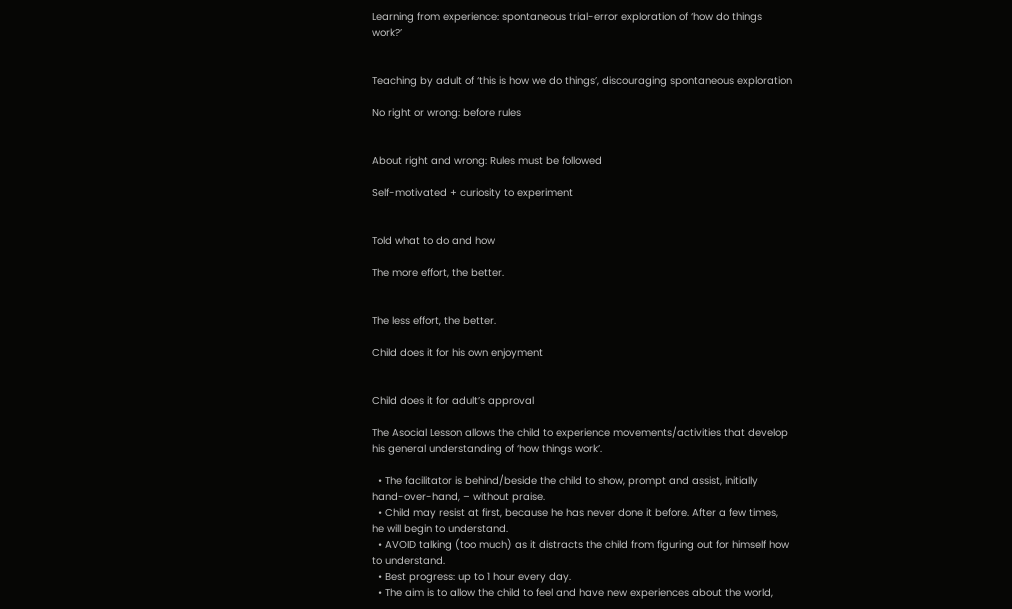Learning from experience: spontaneous trial-error exploration of ‘how do things work?’


Teaching by adult of ‘this is how we do things’, discouraging spontaneous exploration

No right or wrong: before rules


About right and wrong: Rules must be followed

Self-motivated + curiosity to experiment


Told what to do and how

The more effort, the better.


The less effort, the better.

Child does it for his own enjoyment


Child does it for adult’s approval

The Asocial Lesson allows the child to experience movements/activities that develop his general understanding of ‘how things work’.

  • The facilitator is behind/beside the child to show, prompt and assist, initially hand-over-hand, – without praise.
  • Child may resist at first, because he has never done it before. After a few times, he will begin to understand.
  • AVOID talking (too much) as it distracts the child from figuring out for himself how to understand.
  • Best progress: up to 1 hour every day.
  • The aim is to allow the child to feel and have new experiences about the world,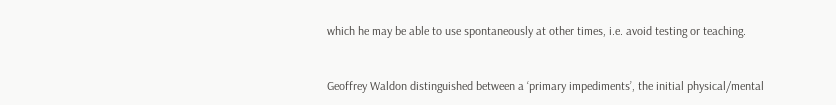which he may be able to use spontaneously at other times, i.e. avoid testing or teaching.


Geoffrey Waldon distinguished between a ‘primary impediments’, the initial physical/mental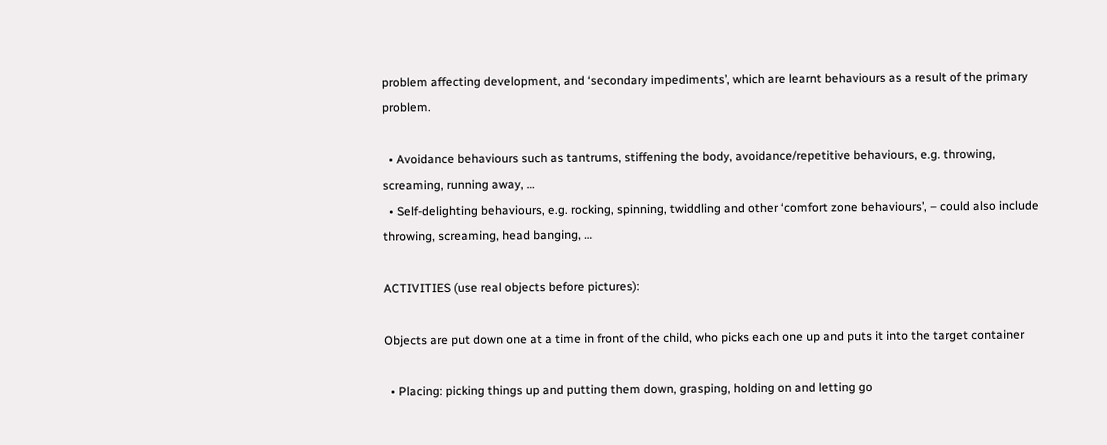problem affecting development, and ‘secondary impediments’, which are learnt behaviours as a result of the primary problem.

  • Avoidance behaviours such as tantrums, stiffening the body, avoidance/repetitive behaviours, e.g. throwing, screaming, running away, …
  • Self-delighting behaviours, e.g. rocking, spinning, twiddling and other ‘comfort zone behaviours’, – could also include throwing, screaming, head banging, …

ACTIVITIES (use real objects before pictures):

Objects are put down one at a time in front of the child, who picks each one up and puts it into the target container

  • Placing: picking things up and putting them down, grasping, holding on and letting go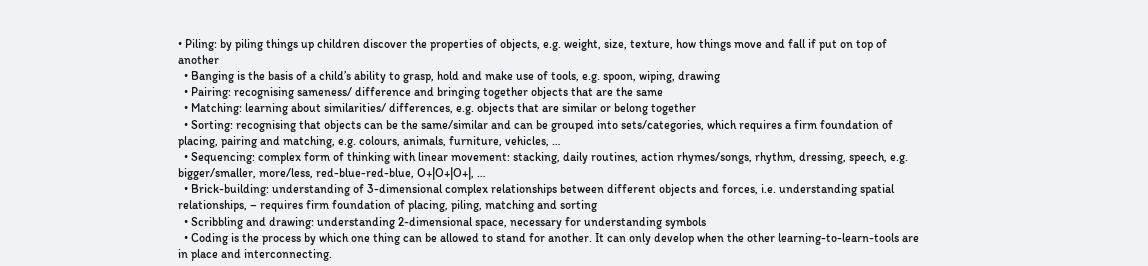• Piling: by piling things up children discover the properties of objects, e.g. weight, size, texture, how things move and fall if put on top of another
  • Banging is the basis of a child’s ability to grasp, hold and make use of tools, e.g. spoon, wiping, drawing
  • Pairing: recognising sameness/ difference and bringing together objects that are the same
  • Matching: learning about similarities/ differences, e.g. objects that are similar or belong together
  • Sorting: recognising that objects can be the same/similar and can be grouped into sets/categories, which requires a firm foundation of placing, pairing and matching, e.g. colours, animals, furniture, vehicles, …
  • Sequencing: complex form of thinking with linear movement: stacking, daily routines, action rhymes/songs, rhythm, dressing, speech, e.g. bigger/smaller, more/less, red-blue-red-blue, O+|O+|O+|, …
  • Brick-building: understanding of 3-dimensional complex relationships between different objects and forces, i.e. understanding spatial relationships, – requires firm foundation of placing, piling, matching and sorting
  • Scribbling and drawing: understanding 2-dimensional space, necessary for understanding symbols
  • Coding is the process by which one thing can be allowed to stand for another. It can only develop when the other learning-to-learn-tools are in place and interconnecting.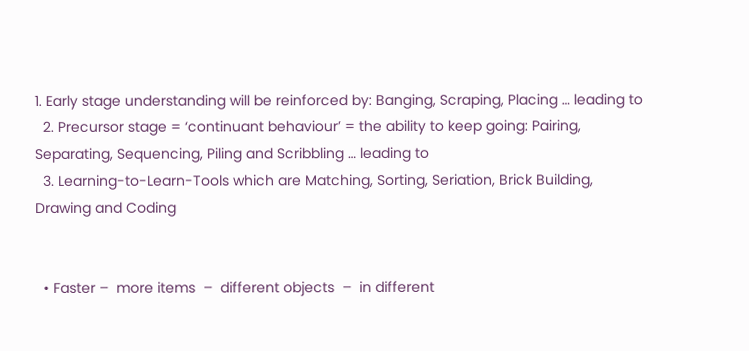1. Early stage understanding will be reinforced by: Banging, Scraping, Placing … leading to
  2. Precursor stage = ‘continuant behaviour’ = the ability to keep going: Pairing, Separating, Sequencing, Piling and Scribbling … leading to
  3. Learning-to-Learn-Tools which are Matching, Sorting, Seriation, Brick Building, Drawing and Coding


  • Faster –  more items  –  different objects  –  in different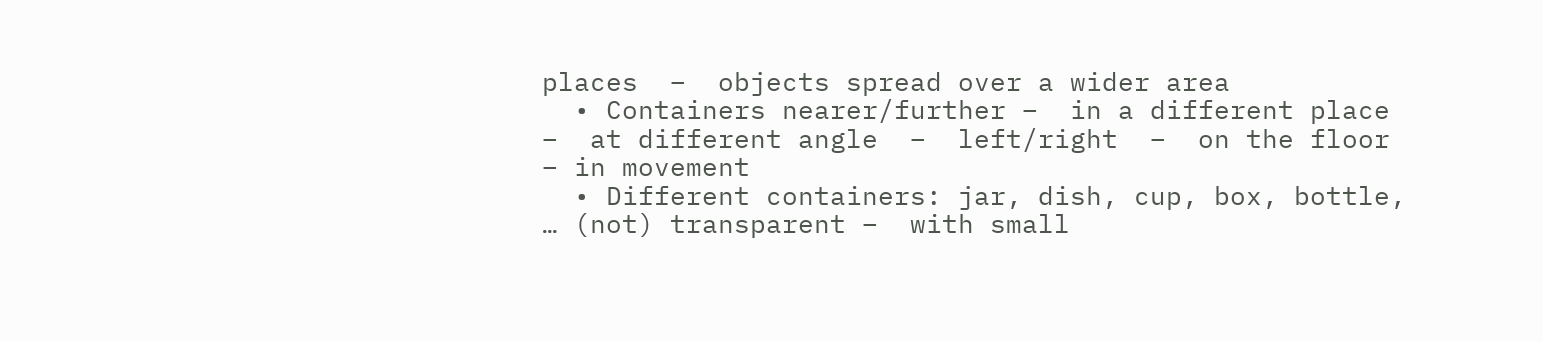places  –  objects spread over a wider area
  • Containers nearer/further –  in a different place  –  at different angle  –  left/right  –  on the floor  – in movement
  • Different containers: jar, dish, cup, box, bottle, … (not) transparent –  with small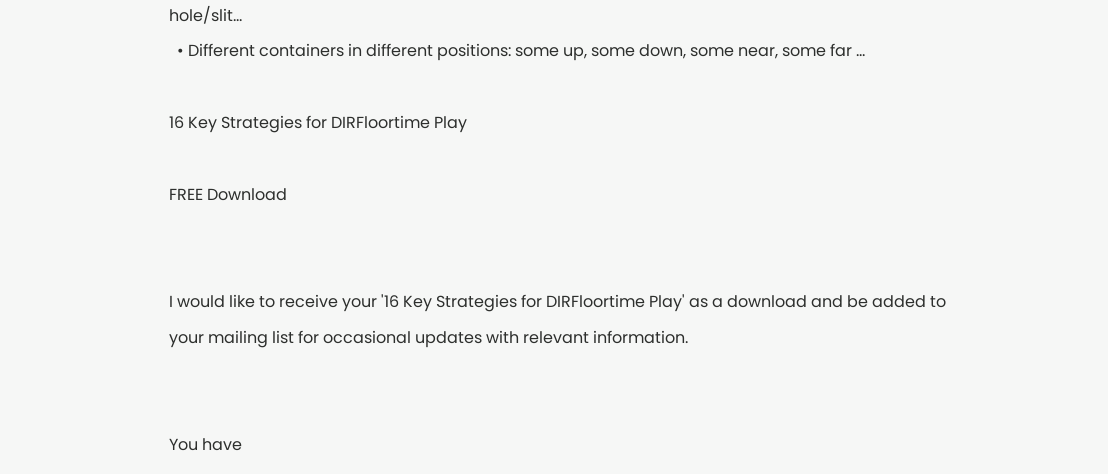hole/slit…
  • Different containers in different positions: some up, some down, some near, some far …

16 Key Strategies for DIRFloortime Play

FREE Download


I would like to receive your '16 Key Strategies for DIRFloortime Play' as a download and be added to your mailing list for occasional updates with relevant information.


You have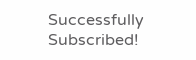Successfully Subscribed!